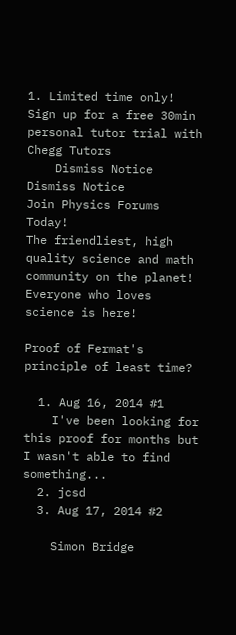1. Limited time only! Sign up for a free 30min personal tutor trial with Chegg Tutors
    Dismiss Notice
Dismiss Notice
Join Physics Forums Today!
The friendliest, high quality science and math community on the planet! Everyone who loves science is here!

Proof of Fermat's principle of least time?

  1. Aug 16, 2014 #1
    I've been looking for this proof for months but I wasn't able to find something...
  2. jcsd
  3. Aug 17, 2014 #2

    Simon Bridge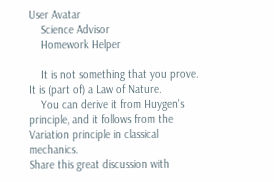User Avatar
    Science Advisor
    Homework Helper

    It is not something that you prove. It is (part of) a Law of Nature.
    You can derive it from Huygen's principle, and it follows from the Variation principle in classical mechanics.
Share this great discussion with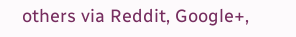others via Reddit, Google+,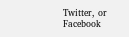Twitter, or Facebook